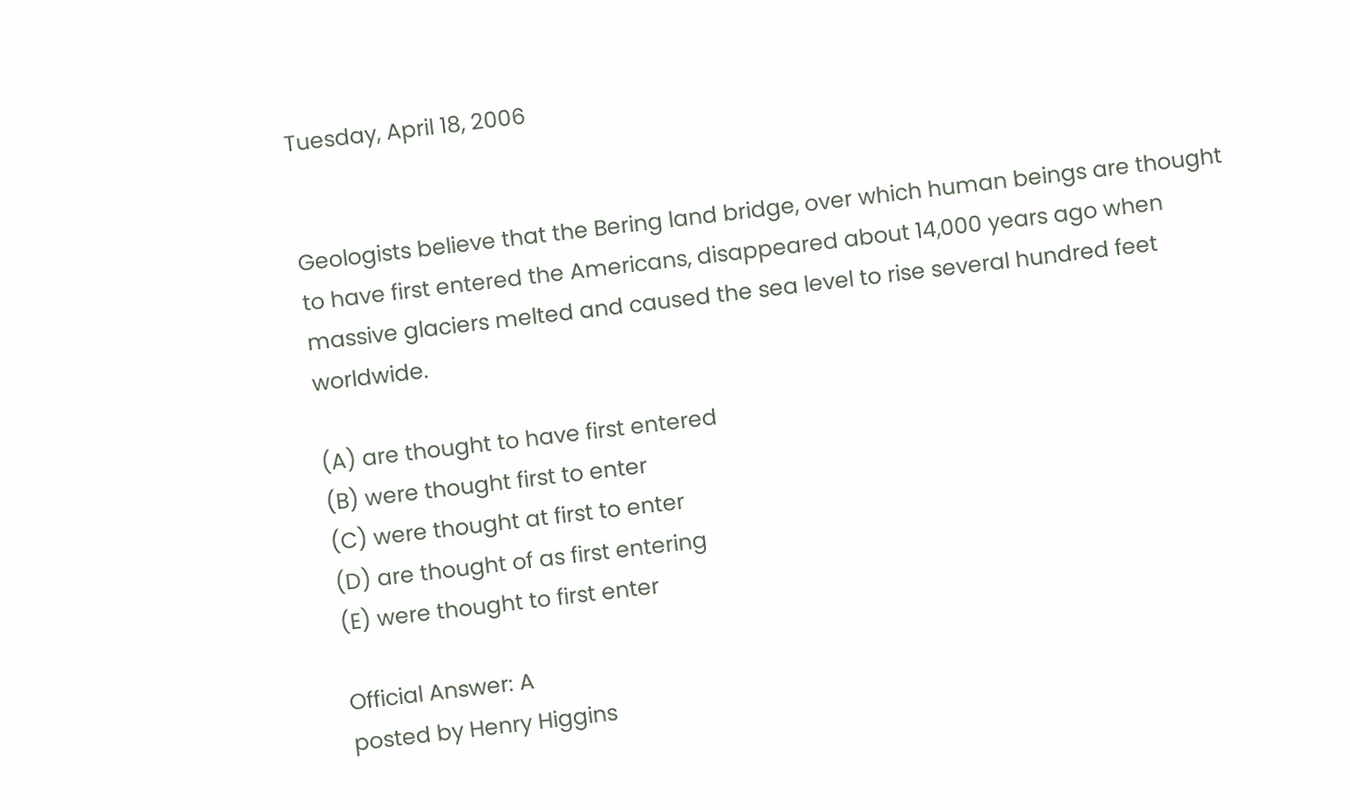Tuesday, April 18, 2006


Geologists believe that the Bering land bridge, over which human beings are thought to have first entered the Americans, disappeared about 14,000 years ago when massive glaciers melted and caused the sea level to rise several hundred feet worldwide.

(A) are thought to have first entered
(B) were thought first to enter
(C) were thought at first to enter
(D) are thought of as first entering
(E) were thought to first enter

Official Answer: A
posted by Henry Higgins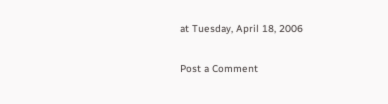at Tuesday, April 18, 2006

Post a Comment